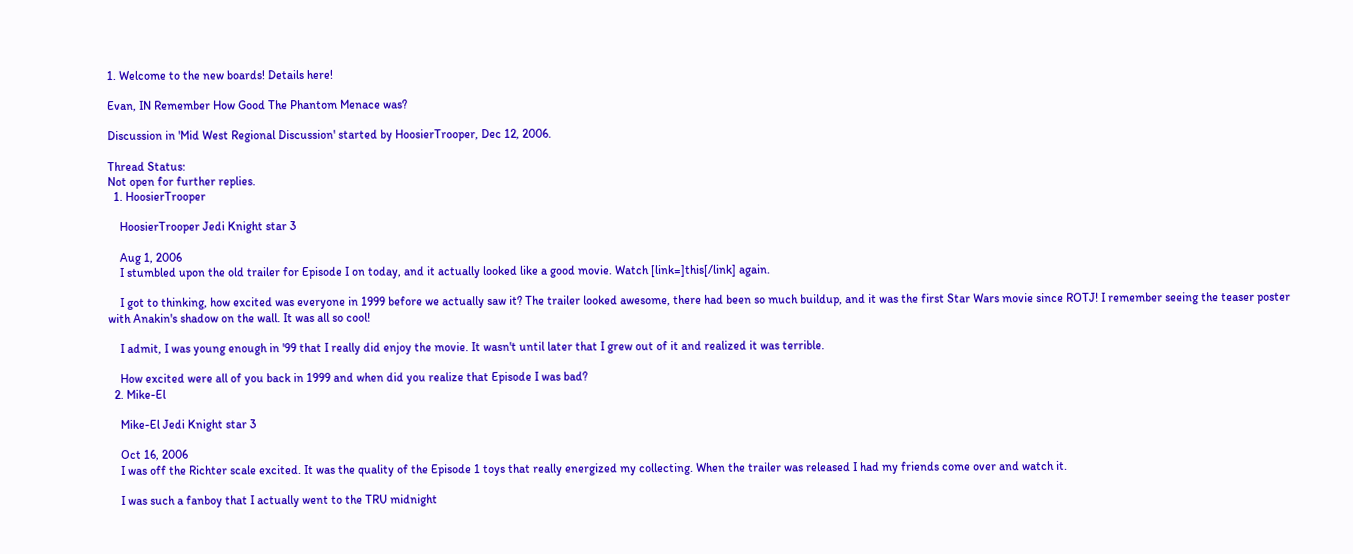1. Welcome to the new boards! Details here!

Evan, IN Remember How Good The Phantom Menace was?

Discussion in 'Mid West Regional Discussion' started by HoosierTrooper, Dec 12, 2006.

Thread Status:
Not open for further replies.
  1. HoosierTrooper

    HoosierTrooper Jedi Knight star 3

    Aug 1, 2006
    I stumbled upon the old trailer for Episode I on today, and it actually looked like a good movie. Watch [link=]this[/link] again.

    I got to thinking, how excited was everyone in 1999 before we actually saw it? The trailer looked awesome, there had been so much buildup, and it was the first Star Wars movie since ROTJ! I remember seeing the teaser poster with Anakin's shadow on the wall. It was all so cool!

    I admit, I was young enough in '99 that I really did enjoy the movie. It wasn't until later that I grew out of it and realized it was terrible.

    How excited were all of you back in 1999 and when did you realize that Episode I was bad?
  2. Mike-El

    Mike-El Jedi Knight star 3

    Oct 16, 2006
    I was off the Richter scale excited. It was the quality of the Episode 1 toys that really energized my collecting. When the trailer was released I had my friends come over and watch it.

    I was such a fanboy that I actually went to the TRU midnight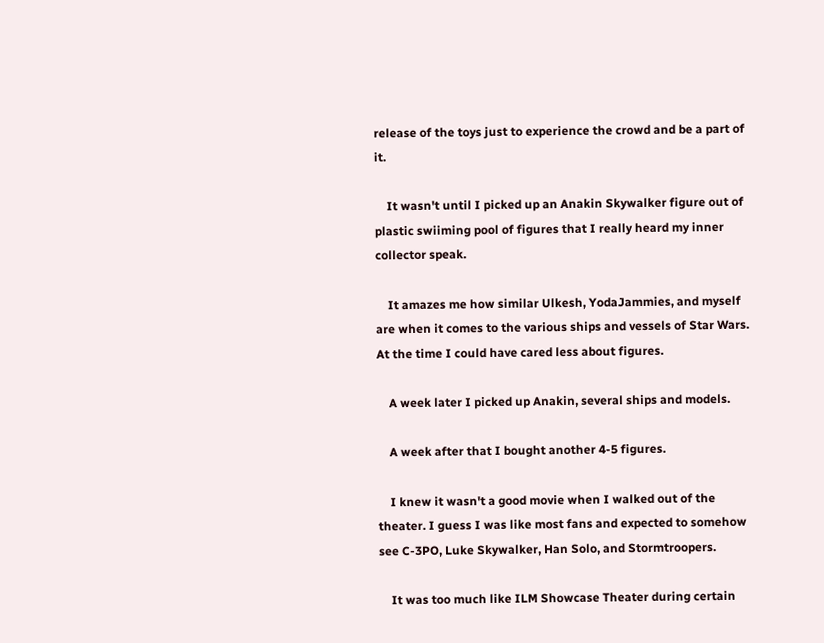release of the toys just to experience the crowd and be a part of it.

    It wasn't until I picked up an Anakin Skywalker figure out of plastic swiiming pool of figures that I really heard my inner collector speak.

    It amazes me how similar Ulkesh, YodaJammies, and myself are when it comes to the various ships and vessels of Star Wars. At the time I could have cared less about figures.

    A week later I picked up Anakin, several ships and models.

    A week after that I bought another 4-5 figures.

    I knew it wasn't a good movie when I walked out of the theater. I guess I was like most fans and expected to somehow see C-3PO, Luke Skywalker, Han Solo, and Stormtroopers.

    It was too much like ILM Showcase Theater during certain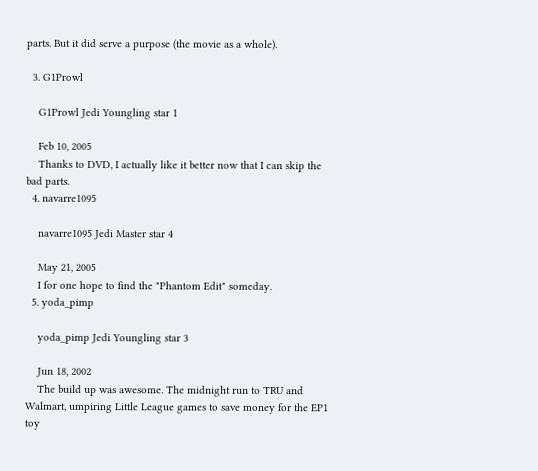parts. But it did serve a purpose (the movie as a whole).

  3. G1Prowl

    G1Prowl Jedi Youngling star 1

    Feb 10, 2005
    Thanks to DVD, I actually like it better now that I can skip the bad parts.
  4. navarre1095

    navarre1095 Jedi Master star 4

    May 21, 2005
    I for one hope to find the "Phantom Edit" someday.
  5. yoda_pimp

    yoda_pimp Jedi Youngling star 3

    Jun 18, 2002
    The build up was awesome. The midnight run to TRU and Walmart, umpiring Little League games to save money for the EP1 toy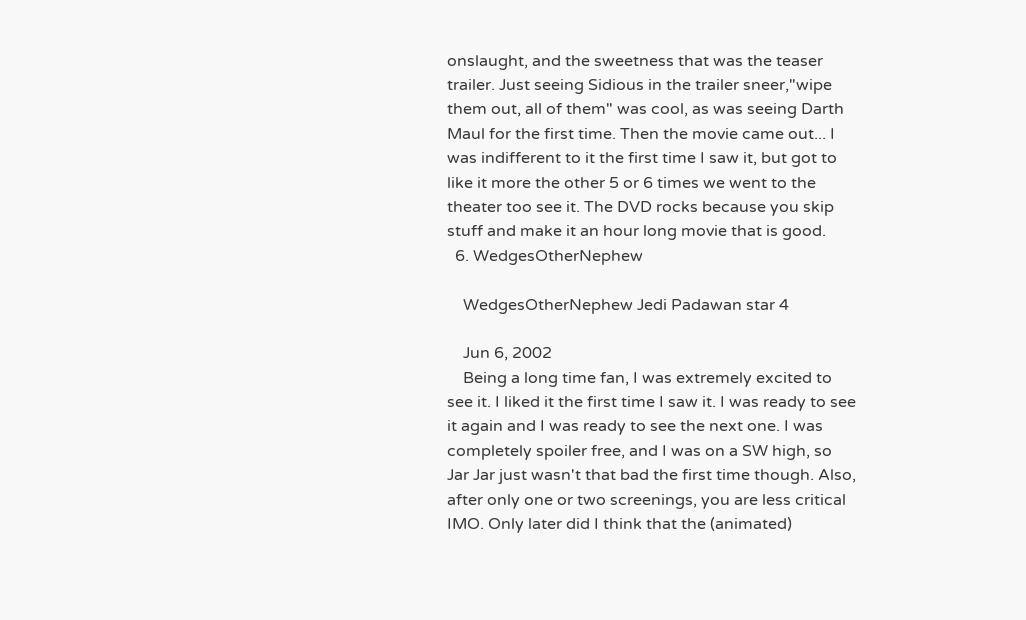onslaught, and the sweetness that was the teaser trailer. Just seeing Sidious in the trailer sneer,"wipe them out, all of them" was cool, as was seeing Darth Maul for the first time. Then the movie came out... I was indifferent to it the first time I saw it, but got to like it more the other 5 or 6 times we went to the theater too see it. The DVD rocks because you skip stuff and make it an hour long movie that is good.
  6. WedgesOtherNephew

    WedgesOtherNephew Jedi Padawan star 4

    Jun 6, 2002
    Being a long time fan, I was extremely excited to see it. I liked it the first time I saw it. I was ready to see it again and I was ready to see the next one. I was completely spoiler free, and I was on a SW high, so Jar Jar just wasn't that bad the first time though. Also, after only one or two screenings, you are less critical IMO. Only later did I think that the (animated)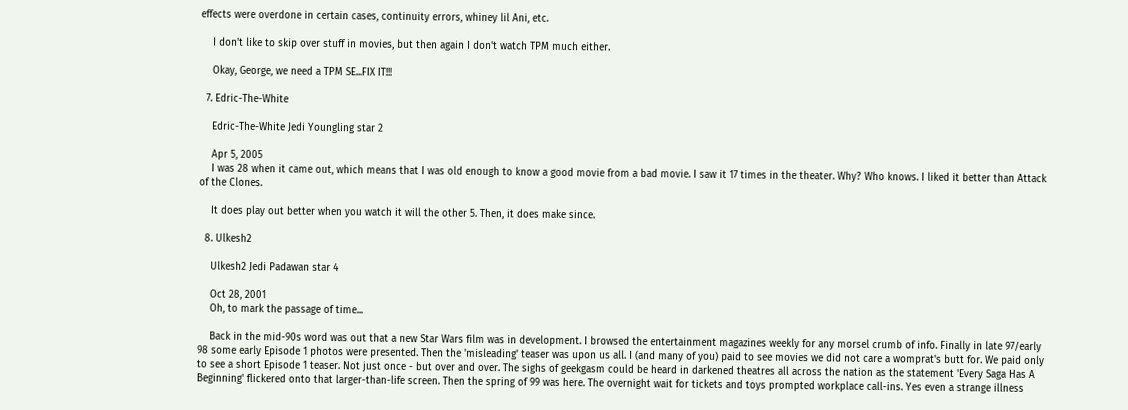effects were overdone in certain cases, continuity errors, whiney lil Ani, etc.

    I don't like to skip over stuff in movies, but then again I don't watch TPM much either.

    Okay, George, we need a TPM SE...FIX IT!!!

  7. Edric-The-White

    Edric-The-White Jedi Youngling star 2

    Apr 5, 2005
    I was 28 when it came out, which means that I was old enough to know a good movie from a bad movie. I saw it 17 times in the theater. Why? Who knows. I liked it better than Attack of the Clones.

    It does play out better when you watch it will the other 5. Then, it does make since.

  8. Ulkesh2

    Ulkesh2 Jedi Padawan star 4

    Oct 28, 2001
    Oh, to mark the passage of time...

    Back in the mid-90s word was out that a new Star Wars film was in development. I browsed the entertainment magazines weekly for any morsel crumb of info. Finally in late 97/early 98 some early Episode 1 photos were presented. Then the 'misleading' teaser was upon us all. I (and many of you) paid to see movies we did not care a womprat's butt for. We paid only to see a short Episode 1 teaser. Not just once - but over and over. The sighs of geekgasm could be heard in darkened theatres all across the nation as the statement 'Every Saga Has A Beginning' flickered onto that larger-than-life screen. Then the spring of 99 was here. The overnight wait for tickets and toys prompted workplace call-ins. Yes even a strange illness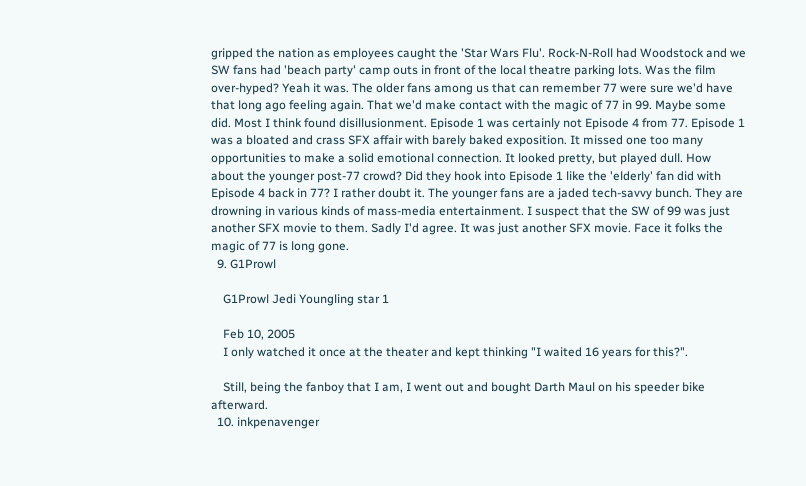gripped the nation as employees caught the 'Star Wars Flu'. Rock-N-Roll had Woodstock and we SW fans had 'beach party' camp outs in front of the local theatre parking lots. Was the film over-hyped? Yeah it was. The older fans among us that can remember 77 were sure we'd have that long ago feeling again. That we'd make contact with the magic of 77 in 99. Maybe some did. Most I think found disillusionment. Episode 1 was certainly not Episode 4 from 77. Episode 1 was a bloated and crass SFX affair with barely baked exposition. It missed one too many opportunities to make a solid emotional connection. It looked pretty, but played dull. How about the younger post-77 crowd? Did they hook into Episode 1 like the 'elderly' fan did with Episode 4 back in 77? I rather doubt it. The younger fans are a jaded tech-savvy bunch. They are drowning in various kinds of mass-media entertainment. I suspect that the SW of 99 was just another SFX movie to them. Sadly I'd agree. It was just another SFX movie. Face it folks the magic of 77 is long gone.
  9. G1Prowl

    G1Prowl Jedi Youngling star 1

    Feb 10, 2005
    I only watched it once at the theater and kept thinking "I waited 16 years for this?".

    Still, being the fanboy that I am, I went out and bought Darth Maul on his speeder bike afterward.
  10. inkpenavenger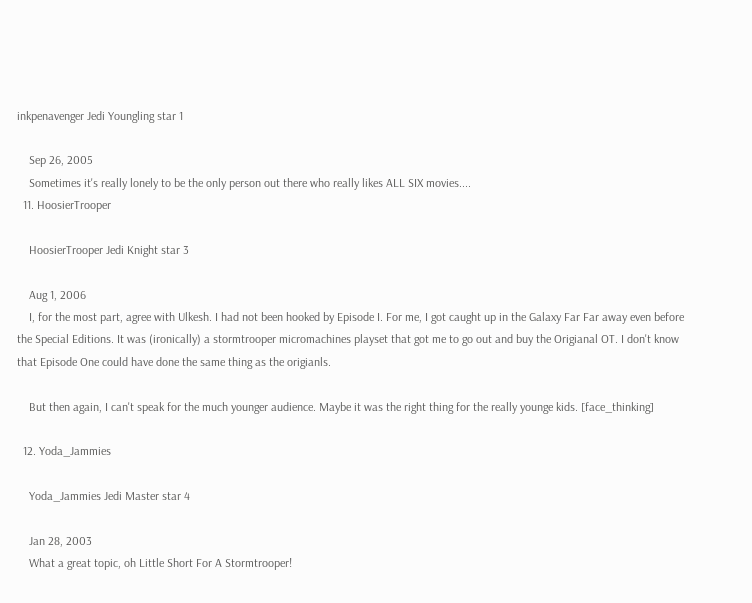inkpenavenger Jedi Youngling star 1

    Sep 26, 2005
    Sometimes it's really lonely to be the only person out there who really likes ALL SIX movies....
  11. HoosierTrooper

    HoosierTrooper Jedi Knight star 3

    Aug 1, 2006
    I, for the most part, agree with Ulkesh. I had not been hooked by Episode I. For me, I got caught up in the Galaxy Far Far away even before the Special Editions. It was (ironically) a stormtrooper micromachines playset that got me to go out and buy the Origianal OT. I don't know that Episode One could have done the same thing as the origianls.

    But then again, I can't speak for the much younger audience. Maybe it was the right thing for the really younge kids. [face_thinking]

  12. Yoda_Jammies

    Yoda_Jammies Jedi Master star 4

    Jan 28, 2003
    What a great topic, oh Little Short For A Stormtrooper!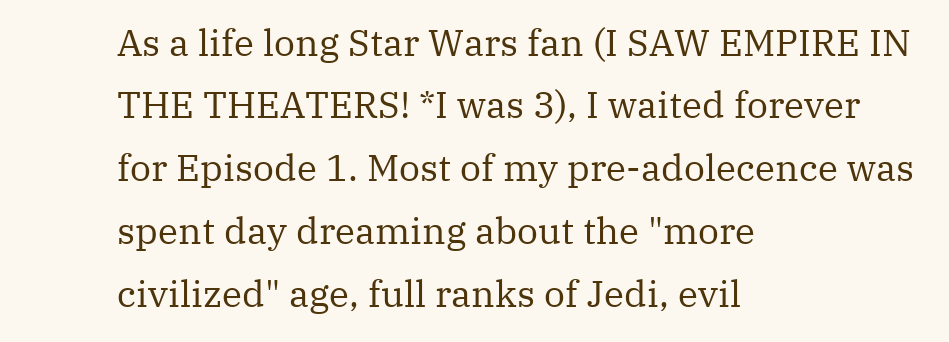As a life long Star Wars fan (I SAW EMPIRE IN THE THEATERS! *I was 3), I waited forever for Episode 1. Most of my pre-adolecence was spent day dreaming about the "more civilized" age, full ranks of Jedi, evil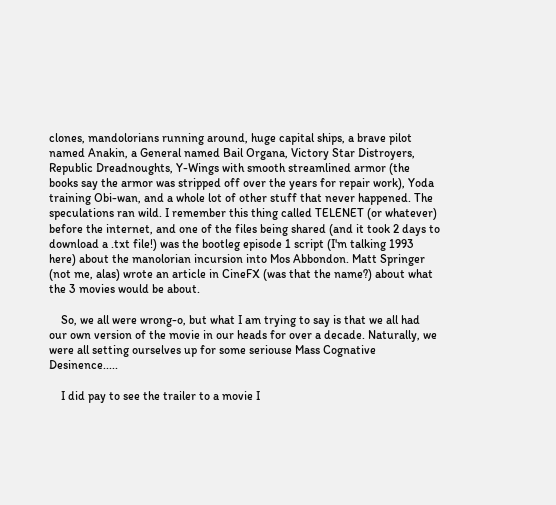clones, mandolorians running around, huge capital ships, a brave pilot named Anakin, a General named Bail Organa, Victory Star Distroyers, Republic Dreadnoughts, Y-Wings with smooth streamlined armor (the books say the armor was stripped off over the years for repair work), Yoda training Obi-wan, and a whole lot of other stuff that never happened. The speculations ran wild. I remember this thing called TELENET (or whatever) before the internet, and one of the files being shared (and it took 2 days to download a .txt file!) was the bootleg episode 1 script (I'm talking 1993 here) about the manolorian incursion into Mos Abbondon. Matt Springer (not me, alas) wrote an article in CineFX (was that the name?) about what the 3 movies would be about.

    So, we all were wrong-o, but what I am trying to say is that we all had our own version of the movie in our heads for over a decade. Naturally, we were all setting ourselves up for some seriouse Mass Cognative Desinence.....

    I did pay to see the trailer to a movie I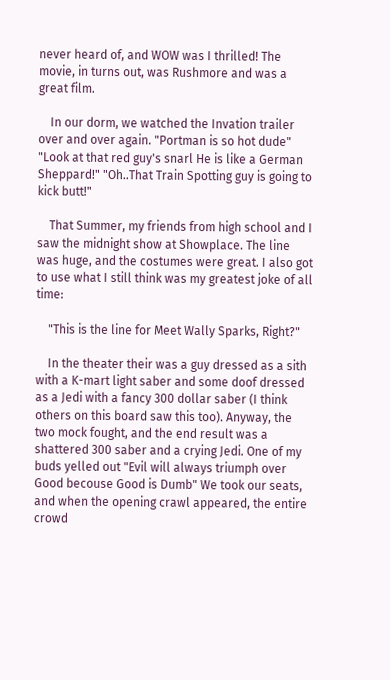never heard of, and WOW was I thrilled! The movie, in turns out, was Rushmore and was a great film.

    In our dorm, we watched the Invation trailer over and over again. "Portman is so hot dude" "Look at that red guy's snarl He is like a German Sheppard!" "Oh..That Train Spotting guy is going to kick butt!"

    That Summer, my friends from high school and I saw the midnight show at Showplace. The line was huge, and the costumes were great. I also got to use what I still think was my greatest joke of all time:

    "This is the line for Meet Wally Sparks, Right?"

    In the theater their was a guy dressed as a sith with a K-mart light saber and some doof dressed as a Jedi with a fancy 300 dollar saber (I think others on this board saw this too). Anyway, the two mock fought, and the end result was a shattered 300 saber and a crying Jedi. One of my buds yelled out "Evil will always triumph over Good becouse Good is Dumb" We took our seats, and when the opening crawl appeared, the entire crowd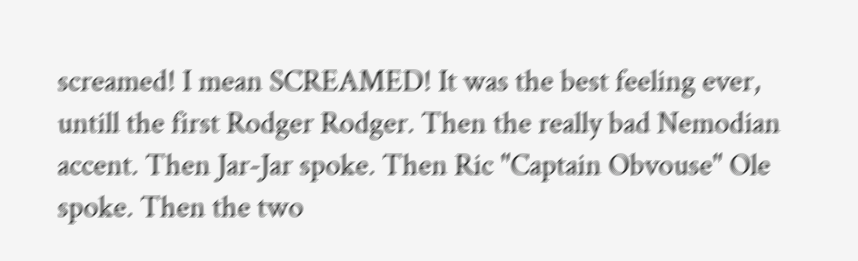screamed! I mean SCREAMED! It was the best feeling ever, untill the first Rodger Rodger. Then the really bad Nemodian accent. Then Jar-Jar spoke. Then Ric "Captain Obvouse" Ole spoke. Then the two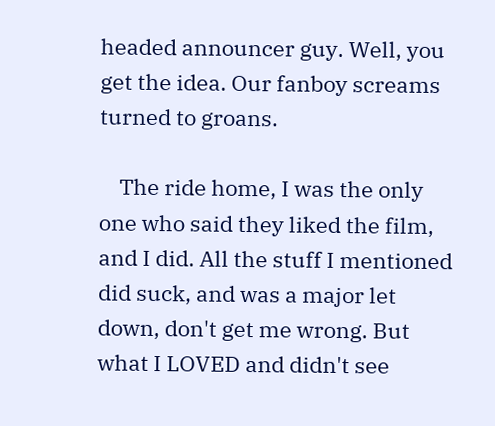headed announcer guy. Well, you get the idea. Our fanboy screams turned to groans.

    The ride home, I was the only one who said they liked the film, and I did. All the stuff I mentioned did suck, and was a major let down, don't get me wrong. But what I LOVED and didn't see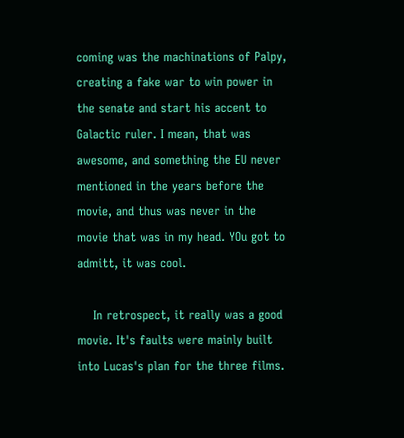coming was the machinations of Palpy, creating a fake war to win power in the senate and start his accent to Galactic ruler. I mean, that was awesome, and something the EU never mentioned in the years before the movie, and thus was never in the movie that was in my head. YOu got to admitt, it was cool.

    In retrospect, it really was a good movie. It's faults were mainly built into Lucas's plan for the three films.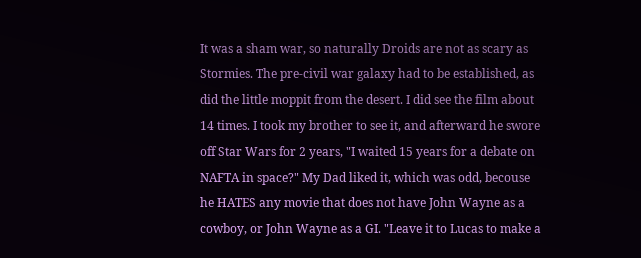It was a sham war, so naturally Droids are not as scary as Stormies. The pre-civil war galaxy had to be established, as did the little moppit from the desert. I did see the film about 14 times. I took my brother to see it, and afterward he swore off Star Wars for 2 years, "I waited 15 years for a debate on NAFTA in space?" My Dad liked it, which was odd, becouse he HATES any movie that does not have John Wayne as a cowboy, or John Wayne as a GI. "Leave it to Lucas to make a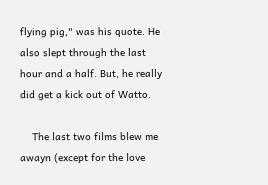flying pig," was his quote. He also slept through the last hour and a half. But, he really did get a kick out of Watto.

    The last two films blew me awayn (except for the love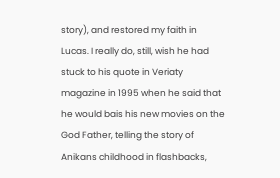story), and restored my faith in Lucas. I really do, still, wish he had stuck to his quote in Veriaty magazine in 1995 when he said that he would bais his new movies on the God Father, telling the story of Anikans childhood in flashbacks,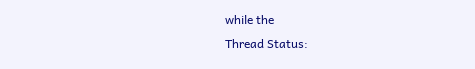while the
Thread Status: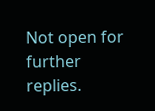Not open for further replies.